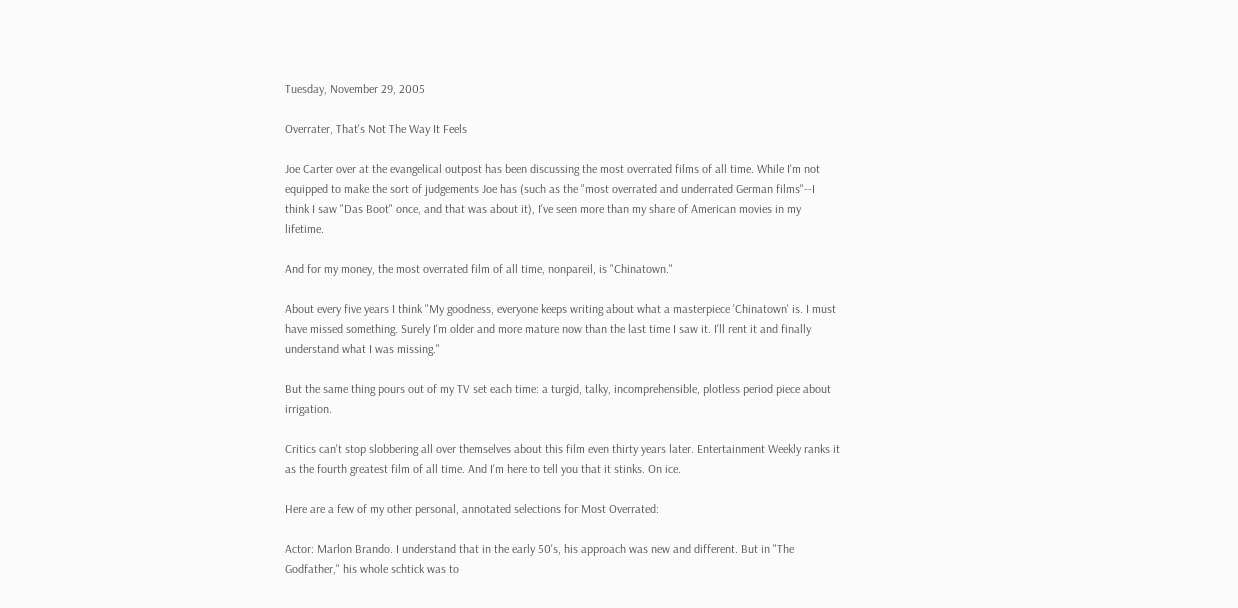Tuesday, November 29, 2005

Overrater, That's Not The Way It Feels

Joe Carter over at the evangelical outpost has been discussing the most overrated films of all time. While I'm not equipped to make the sort of judgements Joe has (such as the "most overrated and underrated German films"--I think I saw "Das Boot" once, and that was about it), I've seen more than my share of American movies in my lifetime.

And for my money, the most overrated film of all time, nonpareil, is "Chinatown."

About every five years I think "My goodness, everyone keeps writing about what a masterpiece 'Chinatown' is. I must have missed something. Surely I'm older and more mature now than the last time I saw it. I'll rent it and finally understand what I was missing."

But the same thing pours out of my TV set each time: a turgid, talky, incomprehensible, plotless period piece about irrigation.

Critics can't stop slobbering all over themselves about this film even thirty years later. Entertainment Weekly ranks it as the fourth greatest film of all time. And I'm here to tell you that it stinks. On ice.

Here are a few of my other personal, annotated selections for Most Overrated:

Actor: Marlon Brando. I understand that in the early 50's, his approach was new and different. But in "The Godfather," his whole schtick was to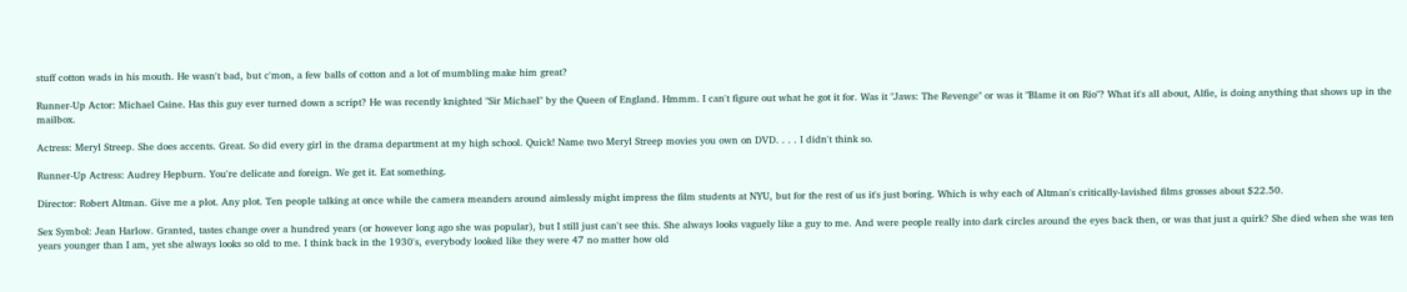stuff cotton wads in his mouth. He wasn't bad, but c'mon, a few balls of cotton and a lot of mumbling make him great?

Runner-Up Actor: Michael Caine. Has this guy ever turned down a script? He was recently knighted "Sir Michael" by the Queen of England. Hmmm. I can't figure out what he got it for. Was it "Jaws: The Revenge" or was it "Blame it on Rio"? What it's all about, Alfie, is doing anything that shows up in the mailbox.

Actress: Meryl Streep. She does accents. Great. So did every girl in the drama department at my high school. Quick! Name two Meryl Streep movies you own on DVD. . . . I didn't think so.

Runner-Up Actress: Audrey Hepburn. You're delicate and foreign. We get it. Eat something.

Director: Robert Altman. Give me a plot. Any plot. Ten people talking at once while the camera meanders around aimlessly might impress the film students at NYU, but for the rest of us it's just boring. Which is why each of Altman's critically-lavished films grosses about $22.50.

Sex Symbol: Jean Harlow. Granted, tastes change over a hundred years (or however long ago she was popular), but I still just can't see this. She always looks vaguely like a guy to me. And were people really into dark circles around the eyes back then, or was that just a quirk? She died when she was ten years younger than I am, yet she always looks so old to me. I think back in the 1930's, everybody looked like they were 47 no matter how old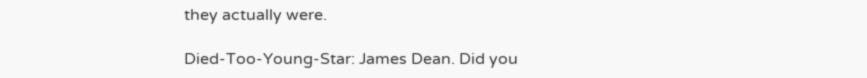they actually were.

Died-Too-Young-Star: James Dean. Did you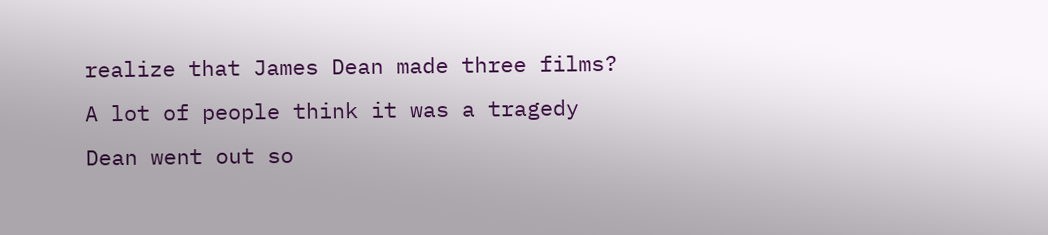realize that James Dean made three films? A lot of people think it was a tragedy Dean went out so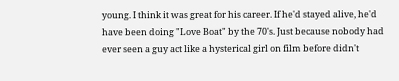young. I think it was great for his career. If he'd stayed alive, he'd have been doing "Love Boat" by the 70's. Just because nobody had ever seen a guy act like a hysterical girl on film before didn't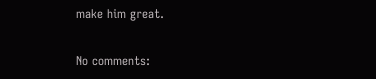make him great.

No comments: